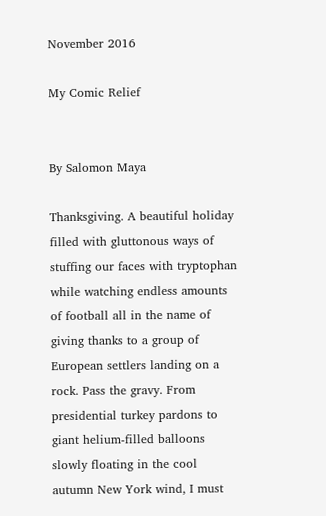November 2016

My Comic Relief


By Salomon Maya

Thanksgiving. A beautiful holiday filled with gluttonous ways of stuffing our faces with tryptophan while watching endless amounts of football all in the name of giving thanks to a group of European settlers landing on a rock. Pass the gravy. From presidential turkey pardons to giant helium-filled balloons slowly floating in the cool autumn New York wind, I must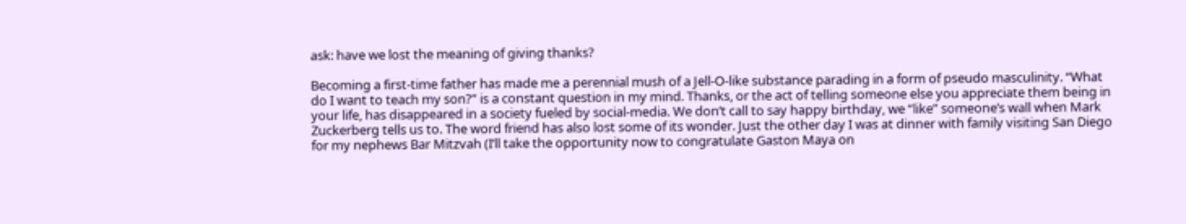ask: have we lost the meaning of giving thanks?

Becoming a first-time father has made me a perennial mush of a Jell-O-like substance parading in a form of pseudo masculinity. “What do I want to teach my son?” is a constant question in my mind. Thanks, or the act of telling someone else you appreciate them being in your life, has disappeared in a society fueled by social-media. We don’t call to say happy birthday, we “like” someone’s wall when Mark Zuckerberg tells us to. The word friend has also lost some of its wonder. Just the other day I was at dinner with family visiting San Diego for my nephews Bar Mitzvah (I’ll take the opportunity now to congratulate Gaston Maya on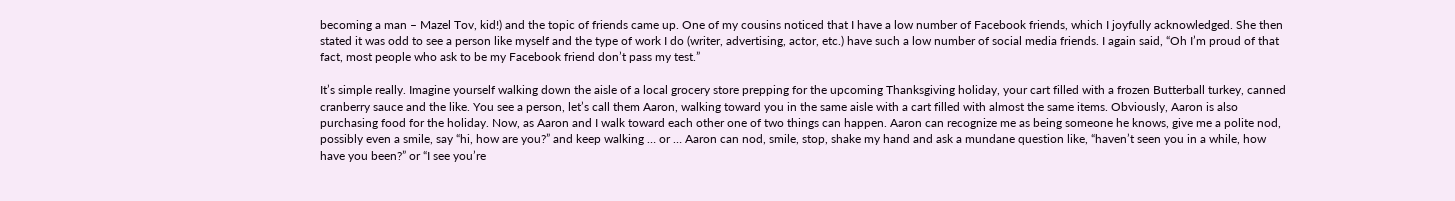becoming a man – Mazel Tov, kid!) and the topic of friends came up. One of my cousins noticed that I have a low number of Facebook friends, which I joyfully acknowledged. She then stated it was odd to see a person like myself and the type of work I do (writer, advertising, actor, etc.) have such a low number of social media friends. I again said, “Oh I’m proud of that fact, most people who ask to be my Facebook friend don’t pass my test.”

It’s simple really. Imagine yourself walking down the aisle of a local grocery store prepping for the upcoming Thanksgiving holiday, your cart filled with a frozen Butterball turkey, canned cranberry sauce and the like. You see a person, let’s call them Aaron, walking toward you in the same aisle with a cart filled with almost the same items. Obviously, Aaron is also purchasing food for the holiday. Now, as Aaron and I walk toward each other one of two things can happen. Aaron can recognize me as being someone he knows, give me a polite nod, possibly even a smile, say “hi, how are you?” and keep walking … or … Aaron can nod, smile, stop, shake my hand and ask a mundane question like, “haven’t seen you in a while, how have you been?” or “I see you’re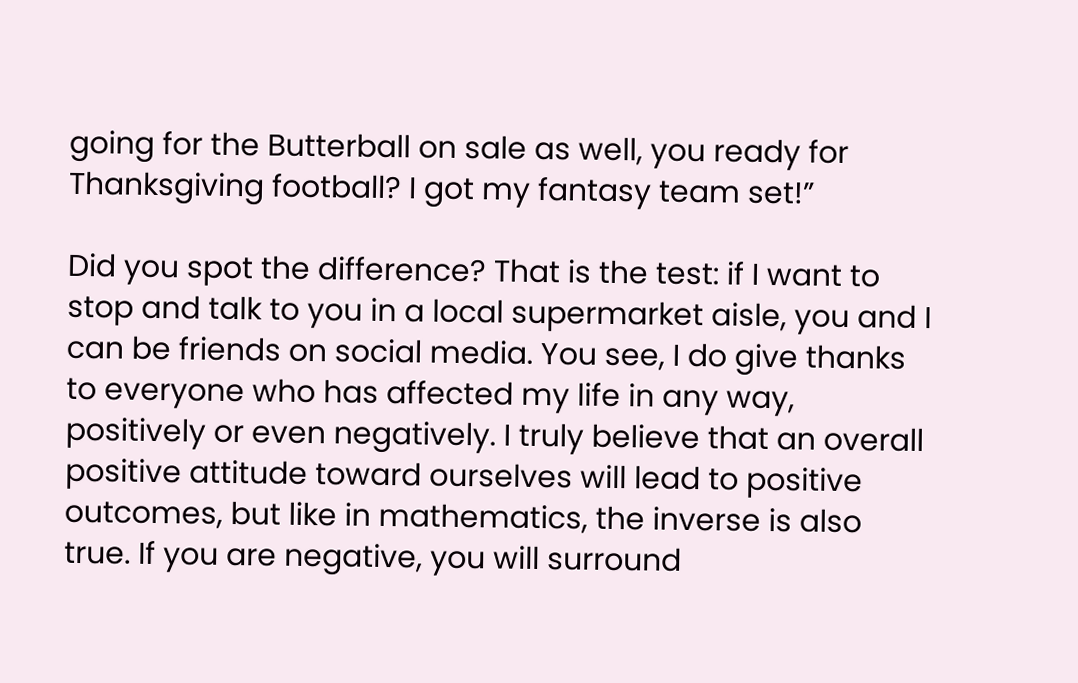going for the Butterball on sale as well, you ready for Thanksgiving football? I got my fantasy team set!”

Did you spot the difference? That is the test: if I want to stop and talk to you in a local supermarket aisle, you and I can be friends on social media. You see, I do give thanks to everyone who has affected my life in any way, positively or even negatively. I truly believe that an overall positive attitude toward ourselves will lead to positive outcomes, but like in mathematics, the inverse is also true. If you are negative, you will surround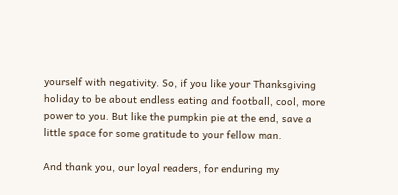yourself with negativity. So, if you like your Thanksgiving holiday to be about endless eating and football, cool, more power to you. But like the pumpkin pie at the end, save a little space for some gratitude to your fellow man.

And thank you, our loyal readers, for enduring my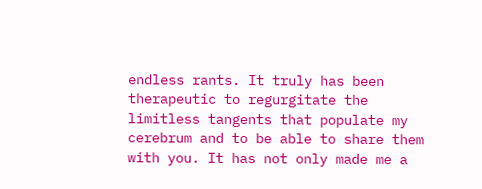endless rants. It truly has been therapeutic to regurgitate the limitless tangents that populate my cerebrum and to be able to share them with you. It has not only made me a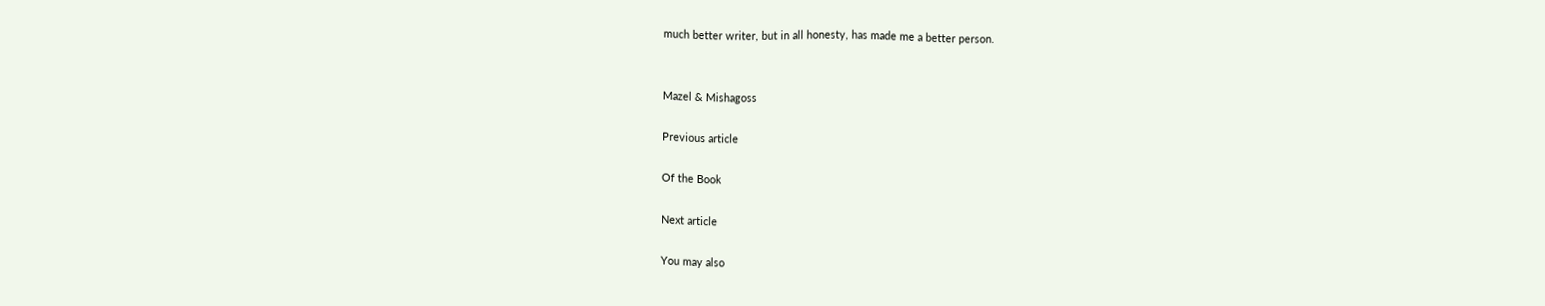much better writer, but in all honesty, has made me a better person.


Mazel & Mishagoss

Previous article

Of the Book

Next article

You may also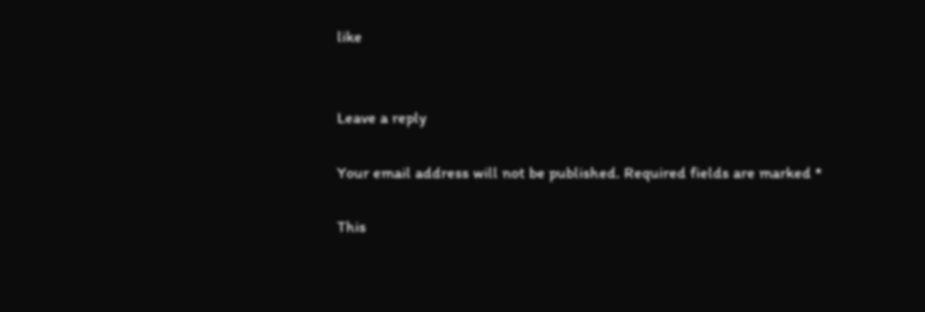like


Leave a reply

Your email address will not be published. Required fields are marked *

This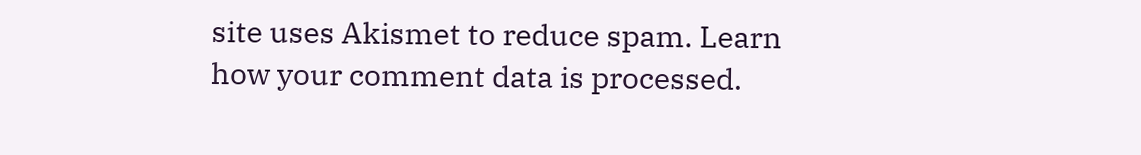site uses Akismet to reduce spam. Learn how your comment data is processed.